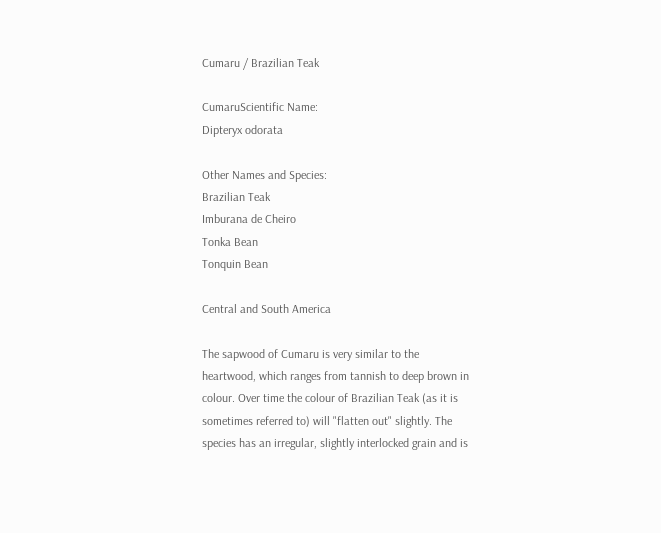Cumaru / Brazilian Teak

CumaruScientific Name:
Dipteryx odorata

Other Names and Species:
Brazilian Teak
Imburana de Cheiro
Tonka Bean
Tonquin Bean

Central and South America

The sapwood of Cumaru is very similar to the heartwood, which ranges from tannish to deep brown in colour. Over time the colour of Brazilian Teak (as it is sometimes referred to) will "flatten out" slightly. The species has an irregular, slightly interlocked grain and is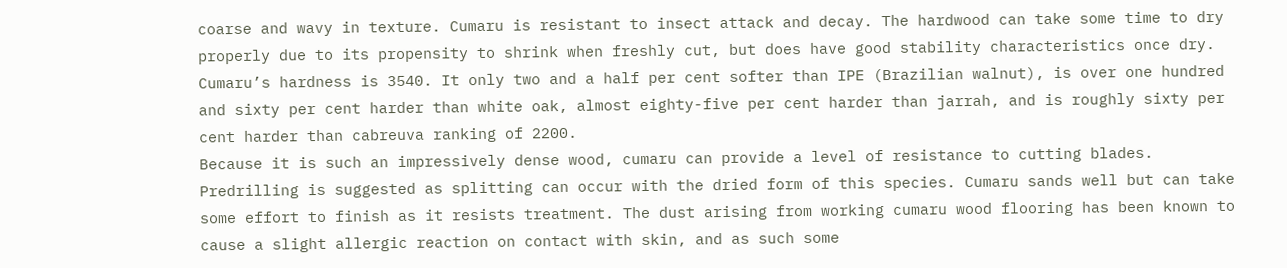coarse and wavy in texture. Cumaru is resistant to insect attack and decay. The hardwood can take some time to dry properly due to its propensity to shrink when freshly cut, but does have good stability characteristics once dry.
Cumaru’s hardness is 3540. It only two and a half per cent softer than IPE (Brazilian walnut), is over one hundred and sixty per cent harder than white oak, almost eighty-five per cent harder than jarrah, and is roughly sixty per cent harder than cabreuva ranking of 2200.
Because it is such an impressively dense wood, cumaru can provide a level of resistance to cutting blades. Predrilling is suggested as splitting can occur with the dried form of this species. Cumaru sands well but can take some effort to finish as it resists treatment. The dust arising from working cumaru wood flooring has been known to cause a slight allergic reaction on contact with skin, and as such some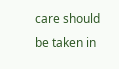care should be taken in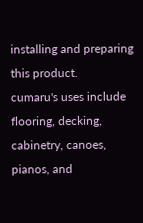installing and preparing this product.
cumaru's uses include flooring, decking, cabinetry, canoes, pianos, and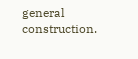general construction.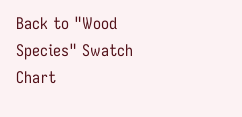Back to "Wood Species" Swatch Chart